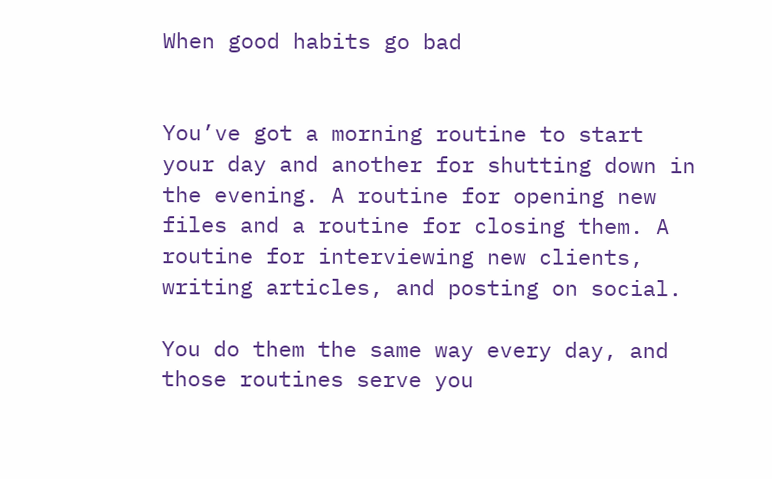When good habits go bad


You’ve got a morning routine to start your day and another for shutting down in the evening. A routine for opening new files and a routine for closing them. A routine for interviewing new clients, writing articles, and posting on social.

You do them the same way every day, and those routines serve you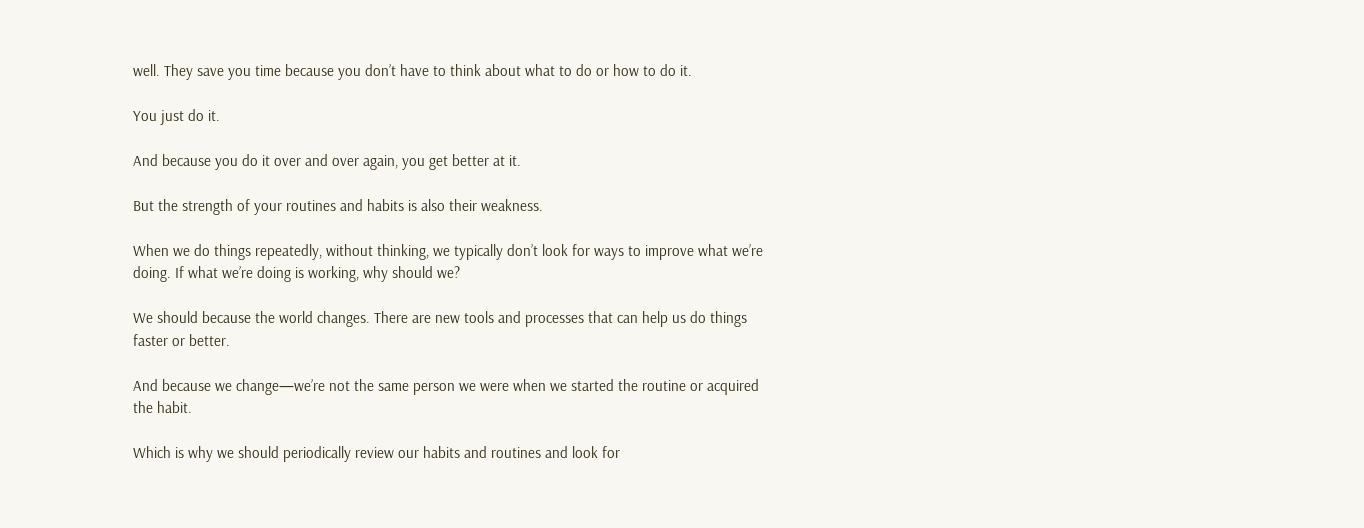well. They save you time because you don’t have to think about what to do or how to do it.

You just do it.

And because you do it over and over again, you get better at it.

But the strength of your routines and habits is also their weakness.

When we do things repeatedly, without thinking, we typically don’t look for ways to improve what we’re doing. If what we’re doing is working, why should we?

We should because the world changes. There are new tools and processes that can help us do things faster or better.

And because we change—we’re not the same person we were when we started the routine or acquired the habit.

Which is why we should periodically review our habits and routines and look for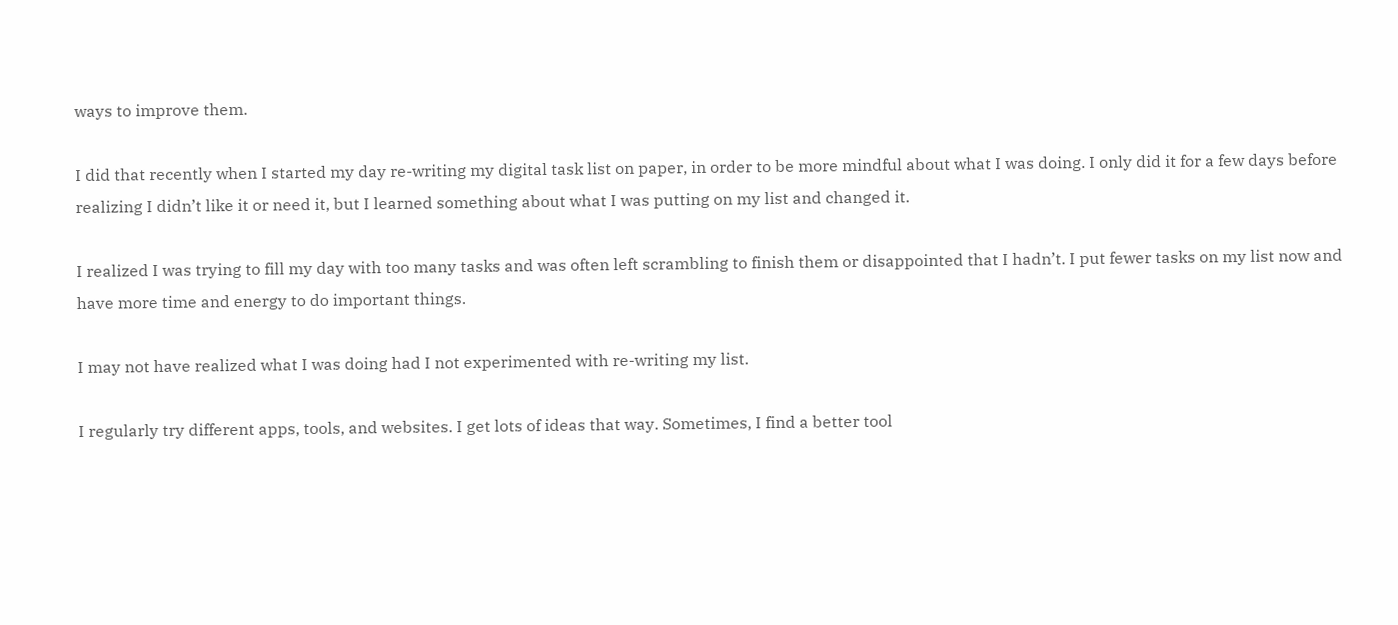ways to improve them.

I did that recently when I started my day re-writing my digital task list on paper, in order to be more mindful about what I was doing. I only did it for a few days before realizing I didn’t like it or need it, but I learned something about what I was putting on my list and changed it.

I realized I was trying to fill my day with too many tasks and was often left scrambling to finish them or disappointed that I hadn’t. I put fewer tasks on my list now and have more time and energy to do important things.

I may not have realized what I was doing had I not experimented with re-writing my list.

I regularly try different apps, tools, and websites. I get lots of ideas that way. Sometimes, I find a better tool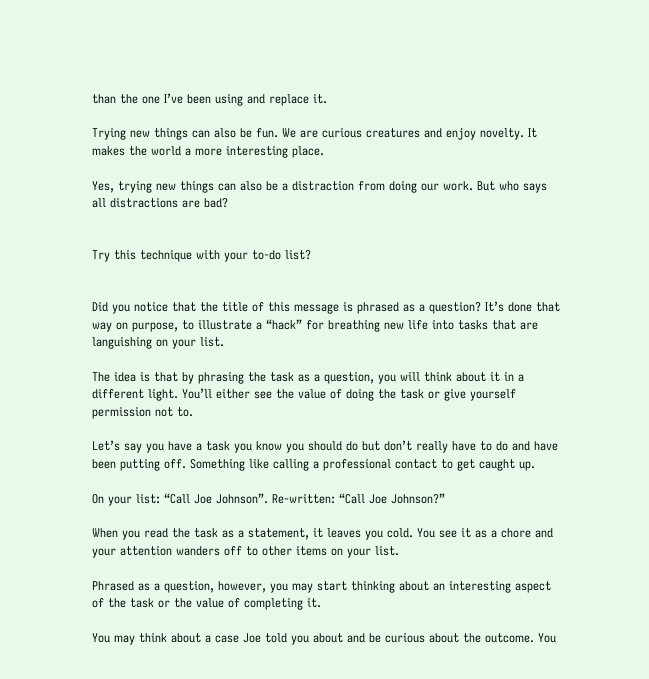than the one I’ve been using and replace it.

Trying new things can also be fun. We are curious creatures and enjoy novelty. It makes the world a more interesting place.

Yes, trying new things can also be a distraction from doing our work. But who says all distractions are bad?


Try this technique with your to-do list?


Did you notice that the title of this message is phrased as a question? It’s done that way on purpose, to illustrate a “hack” for breathing new life into tasks that are languishing on your list.

The idea is that by phrasing the task as a question, you will think about it in a different light. You’ll either see the value of doing the task or give yourself permission not to.

Let’s say you have a task you know you should do but don’t really have to do and have been putting off. Something like calling a professional contact to get caught up.

On your list: “Call Joe Johnson”. Re-written: “Call Joe Johnson?”

When you read the task as a statement, it leaves you cold. You see it as a chore and your attention wanders off to other items on your list.

Phrased as a question, however, you may start thinking about an interesting aspect of the task or the value of completing it.

You may think about a case Joe told you about and be curious about the outcome. You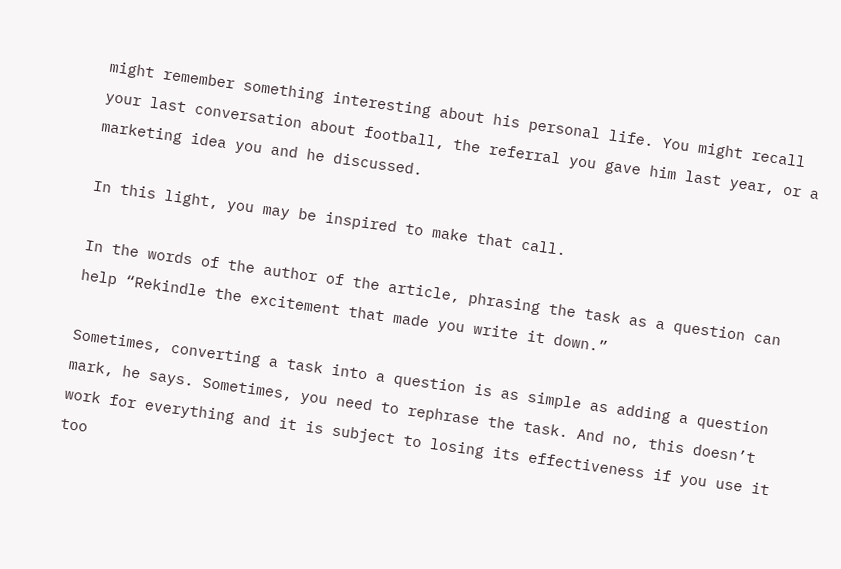might remember something interesting about his personal life. You might recall your last conversation about football, the referral you gave him last year, or a marketing idea you and he discussed.

In this light, you may be inspired to make that call.

In the words of the author of the article, phrasing the task as a question can help “Rekindle the excitement that made you write it down.”

Sometimes, converting a task into a question is as simple as adding a question mark, he says. Sometimes, you need to rephrase the task. And no, this doesn’t work for everything and it is subject to losing its effectiveness if you use it too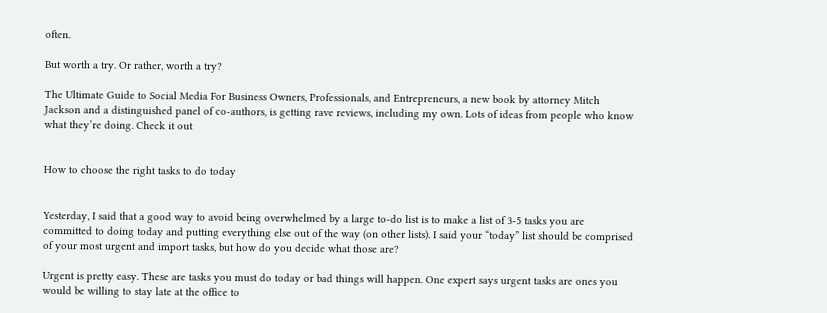often.

But worth a try. Or rather, worth a try?

The Ultimate Guide to Social Media For Business Owners, Professionals, and Entrepreneurs, a new book by attorney Mitch Jackson and a distinguished panel of co-authors, is getting rave reviews, including my own. Lots of ideas from people who know what they’re doing. Check it out


How to choose the right tasks to do today


Yesterday, I said that a good way to avoid being overwhelmed by a large to-do list is to make a list of 3-5 tasks you are committed to doing today and putting everything else out of the way (on other lists). I said your “today” list should be comprised of your most urgent and import tasks, but how do you decide what those are?

Urgent is pretty easy. These are tasks you must do today or bad things will happen. One expert says urgent tasks are ones you would be willing to stay late at the office to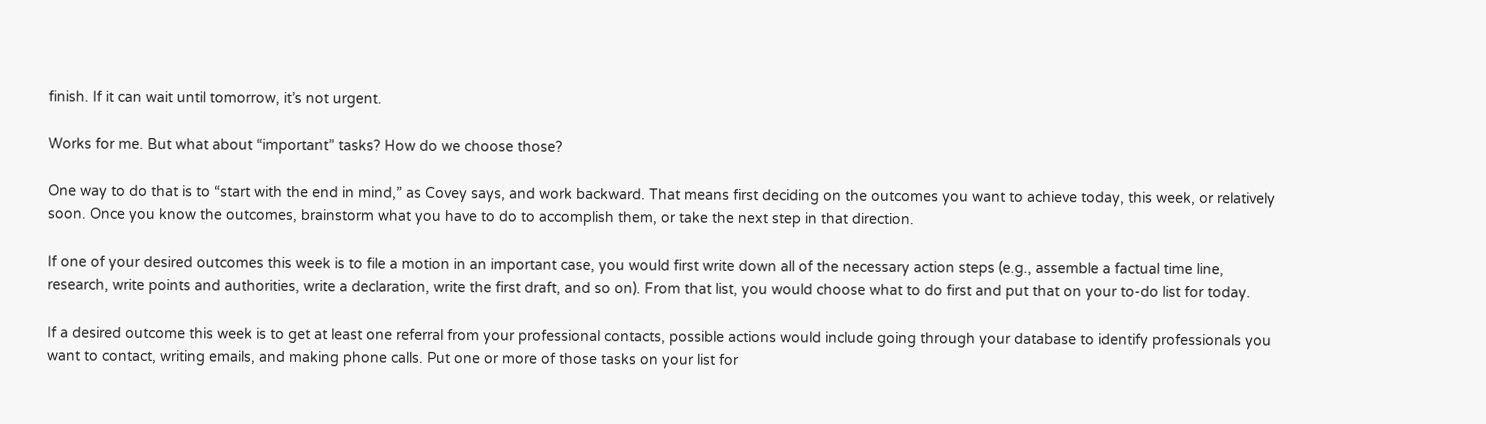finish. If it can wait until tomorrow, it’s not urgent.

Works for me. But what about “important” tasks? How do we choose those?

One way to do that is to “start with the end in mind,” as Covey says, and work backward. That means first deciding on the outcomes you want to achieve today, this week, or relatively soon. Once you know the outcomes, brainstorm what you have to do to accomplish them, or take the next step in that direction.

If one of your desired outcomes this week is to file a motion in an important case, you would first write down all of the necessary action steps (e.g., assemble a factual time line, research, write points and authorities, write a declaration, write the first draft, and so on). From that list, you would choose what to do first and put that on your to-do list for today.

If a desired outcome this week is to get at least one referral from your professional contacts, possible actions would include going through your database to identify professionals you want to contact, writing emails, and making phone calls. Put one or more of those tasks on your list for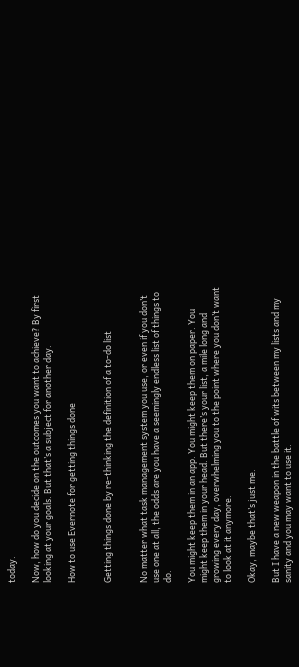today.

Now, how do you decide on the outcomes you want to achieve? By first looking at your goals. But that’s a subject for another day.

How to use Evernote for getting things done


Getting things done by re-thinking the definition of a to-do list


No matter what task management system you use, or even if you don’t use one at all, the odds are you have a seemingly endless list of things to do.

You might keep them in an app. You might keep them on paper. You might keep them in your head. But there’s your list, a mile long and growing every day, overwhelming you to the point where you don’t want to look at it anymore.

Okay, maybe that’s just me.

But I have a new weapon in the battle of wits between my lists and my sanity and you may want to use it.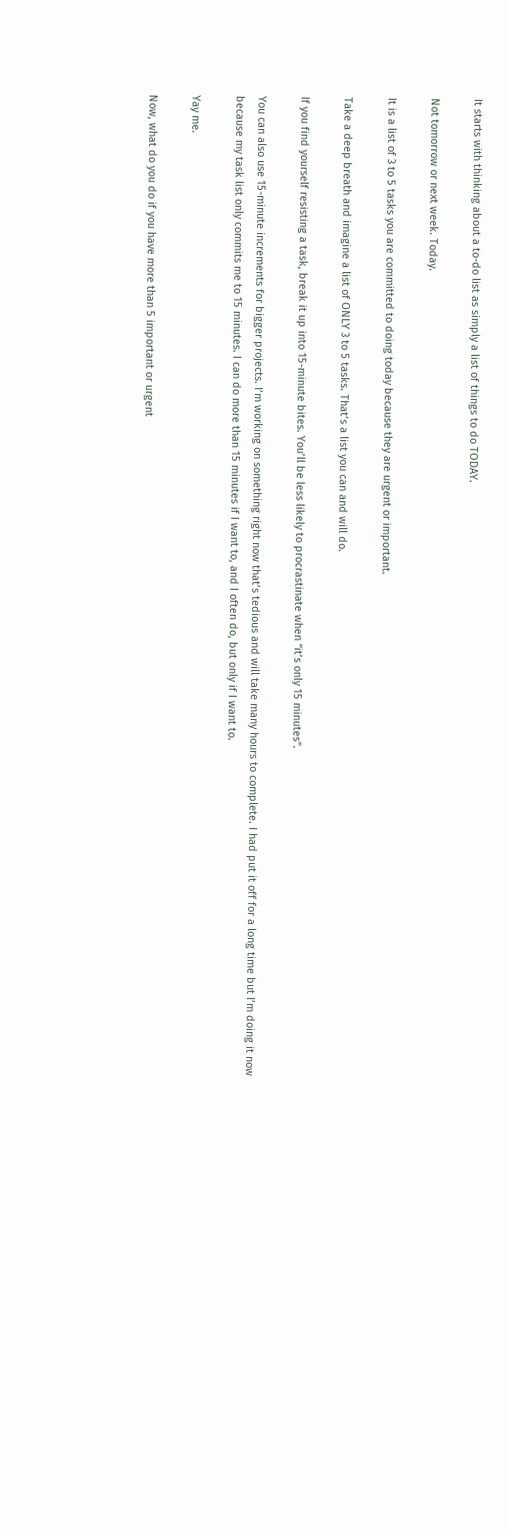It starts with thinking about a to-do list as simply a list of things to do TODAY.

Not tomorrow or next week. Today.

It is a list of 3 to 5 tasks you are committed to doing today because they are urgent or important.

Take a deep breath and imagine a list of ONLY 3 to 5 tasks. That’s a list you can and will do.

If you find yourself resisting a task, break it up into 15-minute bites. You’ll be less likely to procrastinate when “it’s only 15 minutes”.

You can also use 15-minute increments for bigger projects. I’m working on something right now that’s tedious and will take many hours to complete. I had put it off for a long time but I’m doing it now because my task list only commits me to 15 minutes. I can do more than 15 minutes if I want to, and I often do, but only if I want to.

Yay me.

Now, what do you do if you have more than 5 important or urgent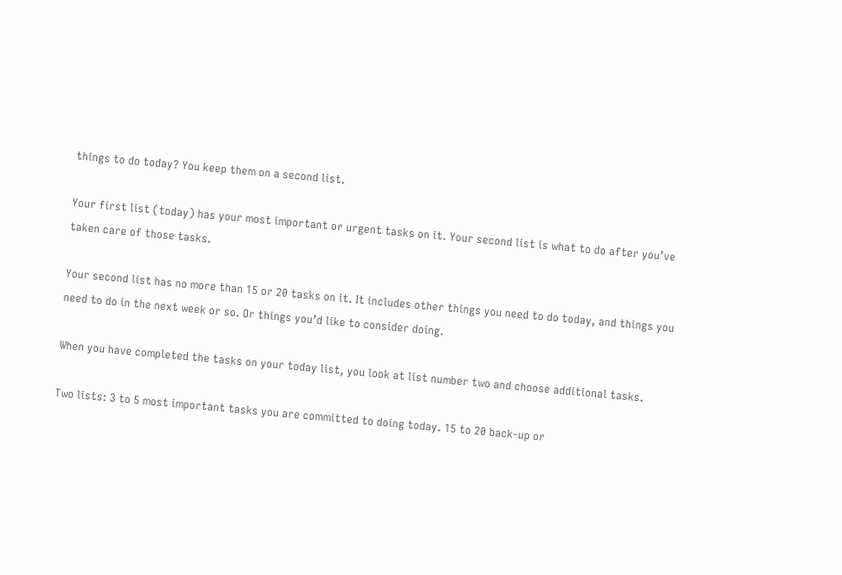things to do today? You keep them on a second list.

Your first list (today) has your most important or urgent tasks on it. Your second list is what to do after you’ve taken care of those tasks.

Your second list has no more than 15 or 20 tasks on it. It includes other things you need to do today, and things you need to do in the next week or so. Or things you’d like to consider doing.

When you have completed the tasks on your today list, you look at list number two and choose additional tasks.

Two lists: 3 to 5 most important tasks you are committed to doing today. 15 to 20 back-up or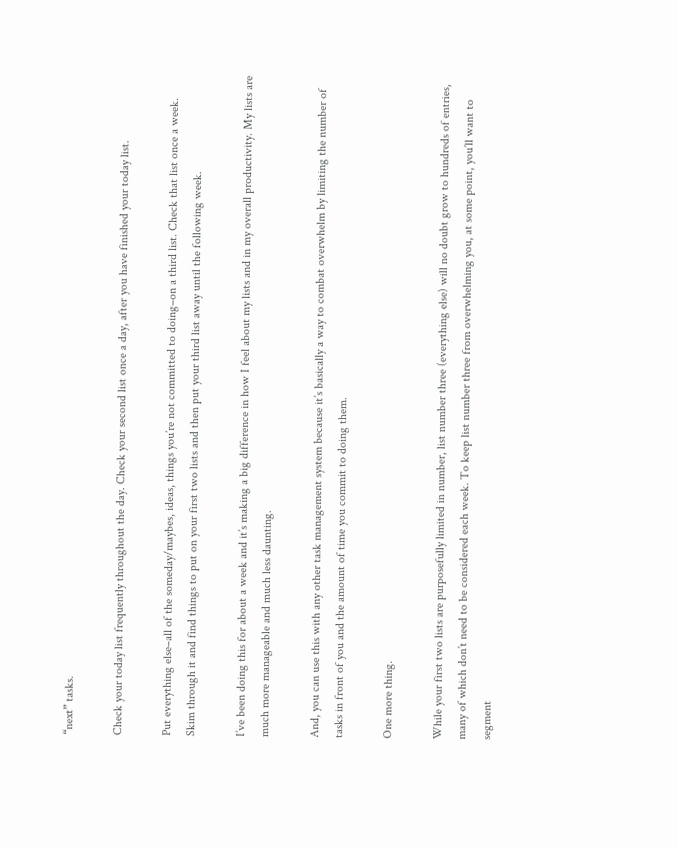“next” tasks.

Check your today list frequently throughout the day. Check your second list once a day, after you have finished your today list.

Put everything else–all of the someday/maybes, ideas, things you’re not committed to doing–on a third list. Check that list once a week. Skim through it and find things to put on your first two lists and then put your third list away until the following week.

I’ve been doing this for about a week and it’s making a big difference in how I feel about my lists and in my overall productivity. My lists are much more manageable and much less daunting.

And, you can use this with any other task management system because it’s basically a way to combat overwhelm by limiting the number of tasks in front of you and the amount of time you commit to doing them.

One more thing.

While your first two lists are purposefully limited in number, list number three (everything else) will no doubt grow to hundreds of entries, many of which don’t need to be considered each week. To keep list number three from overwhelming you, at some point, you’ll want to segment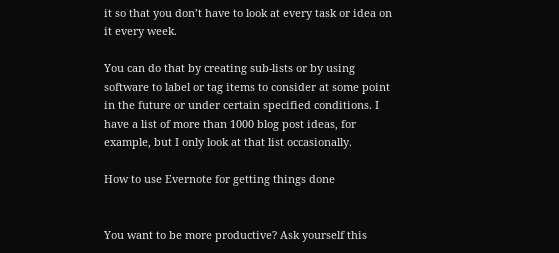it so that you don’t have to look at every task or idea on it every week.

You can do that by creating sub-lists or by using software to label or tag items to consider at some point in the future or under certain specified conditions. I have a list of more than 1000 blog post ideas, for example, but I only look at that list occasionally.

How to use Evernote for getting things done


You want to be more productive? Ask yourself this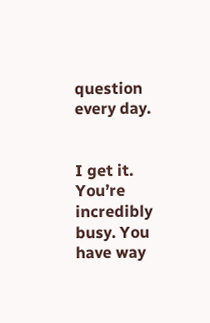question every day.


I get it. You’re incredibly busy. You have way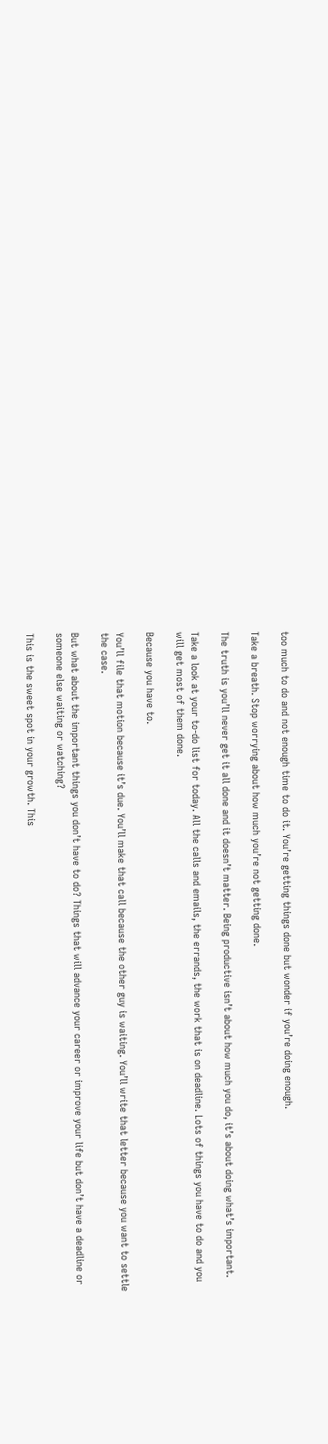too much to do and not enough time to do it. You’re getting things done but wonder if you’re doing enough.

Take a breath. Stop worrying about how much you’re not getting done.

The truth is you’ll never get it all done and it doesn’t matter. Being productive isn’t about how much you do, it’s about doing what’s important.

Take a look at your to-do list for today. All the calls and emails, the errands, the work that is on deadline. Lots of things you have to do and you will get most of them done.

Because you have to.

You’ll file that motion because it’s due. You’ll make that call because the other guy is waiting. You’ll write that letter because you want to settle the case.

But what about the important things you don’t have to do? Things that will advance your career or improve your life but don’t have a deadline or someone else waiting or watching?

This is the sweet spot in your growth. This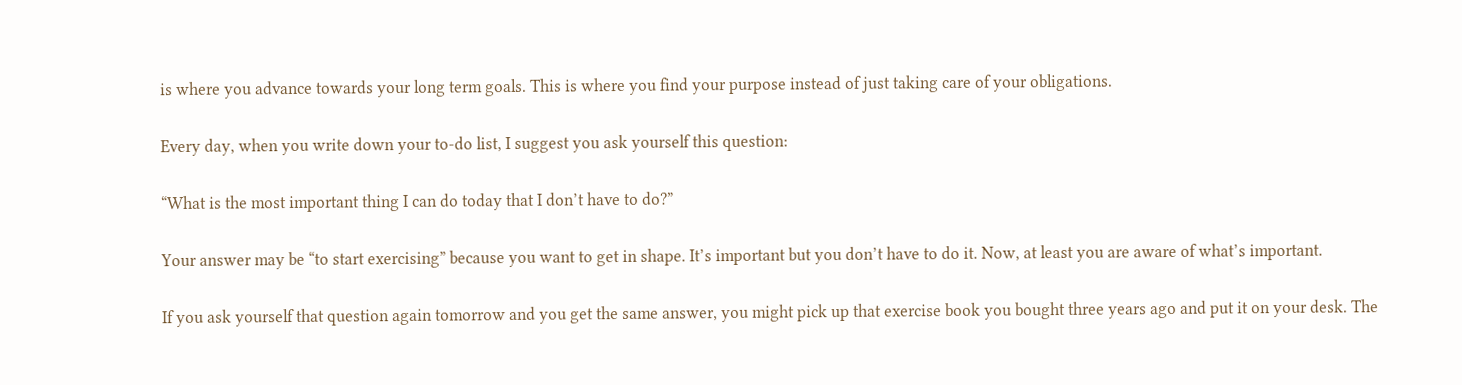is where you advance towards your long term goals. This is where you find your purpose instead of just taking care of your obligations.

Every day, when you write down your to-do list, I suggest you ask yourself this question:

“What is the most important thing I can do today that I don’t have to do?”

Your answer may be “to start exercising” because you want to get in shape. It’s important but you don’t have to do it. Now, at least you are aware of what’s important.

If you ask yourself that question again tomorrow and you get the same answer, you might pick up that exercise book you bought three years ago and put it on your desk. The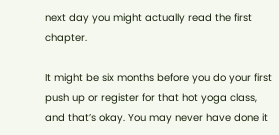next day you might actually read the first chapter.

It might be six months before you do your first push up or register for that hot yoga class, and that’s okay. You may never have done it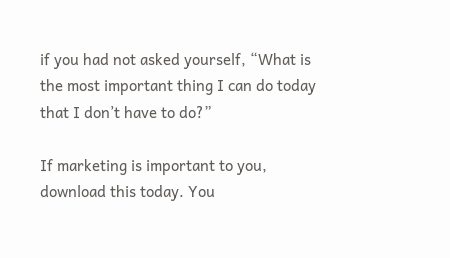if you had not asked yourself, “What is the most important thing I can do today that I don’t have to do?”

If marketing is important to you, download this today. You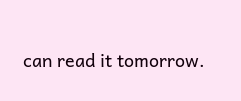can read it tomorrow.